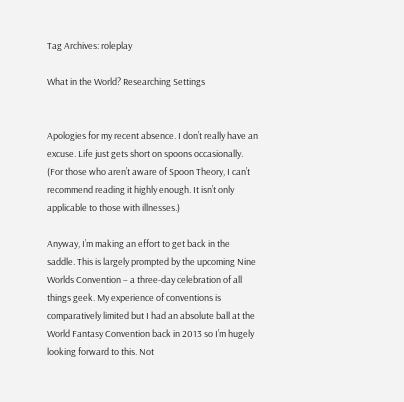Tag Archives: roleplay

What in the World? Researching Settings


Apologies for my recent absence. I don’t really have an excuse. Life just gets short on spoons occasionally. (For those who aren’t aware of Spoon Theory, I can’t recommend reading it highly enough. It isn’t only applicable to those with illnesses.)

Anyway, I’m making an effort to get back in the saddle. This is largely prompted by the upcoming Nine Worlds Convention – a three-day celebration of all things geek. My experience of conventions is comparatively limited but I had an absolute ball at the World Fantasy Convention back in 2013 so I’m hugely looking forward to this. Not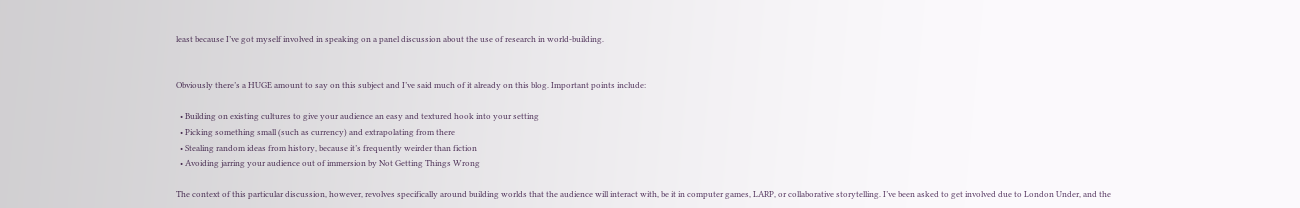least because I’ve got myself involved in speaking on a panel discussion about the use of research in world-building.


Obviously there’s a HUGE amount to say on this subject and I’ve said much of it already on this blog. Important points include:

  • Building on existing cultures to give your audience an easy and textured hook into your setting
  • Picking something small (such as currency) and extrapolating from there
  • Stealing random ideas from history, because it’s frequently weirder than fiction
  • Avoiding jarring your audience out of immersion by Not Getting Things Wrong

The context of this particular discussion, however, revolves specifically around building worlds that the audience will interact with, be it in computer games, LARP, or collaborative storytelling. I’ve been asked to get involved due to London Under, and the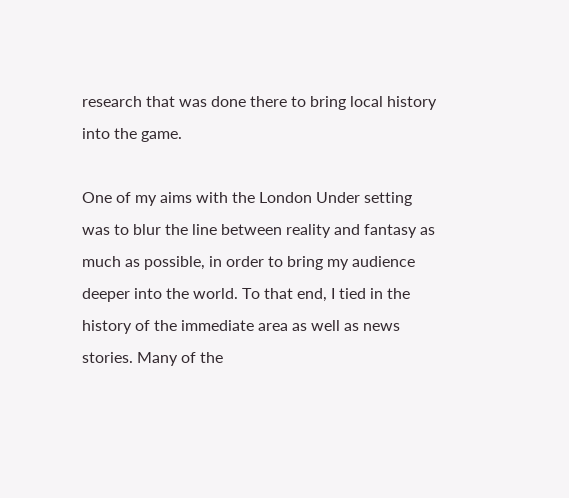research that was done there to bring local history into the game.

One of my aims with the London Under setting was to blur the line between reality and fantasy as much as possible, in order to bring my audience deeper into the world. To that end, I tied in the history of the immediate area as well as news stories. Many of the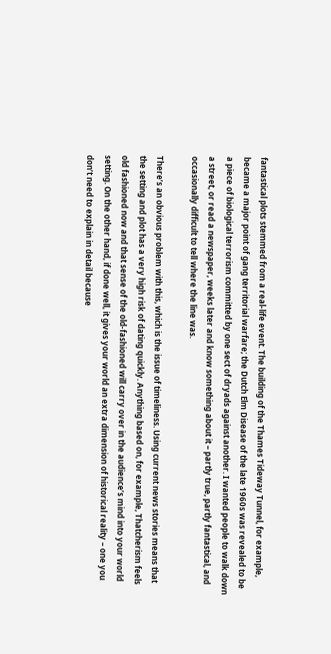fantastical plots stemmed from a real-life event. The building of the Thames Tideway Tunnel, for example, became a major point of gang territorial warfare; the Dutch Elm Disease of the late 1960s was revealed to be a piece of biological terrorism committed by one sect of dryads against another. I wanted people to walk down a street, or read a newspaper, weeks later and know something about it – partly true, partly fantastical, and occasionally difficult to tell where the line was.

There’s an obvious problem with this, which is the issue of timeliness. Using current news stories means that the setting and plot has a very high risk of dating quickly. Anything based on, for example, Thatcherism feels old fashioned now and that sense of the old-fashioned will carry over in the audience’s mind into your world setting. On the other hand, if done well, it gives your world an extra dimension of historical reality – one you don’t need to explain in detail because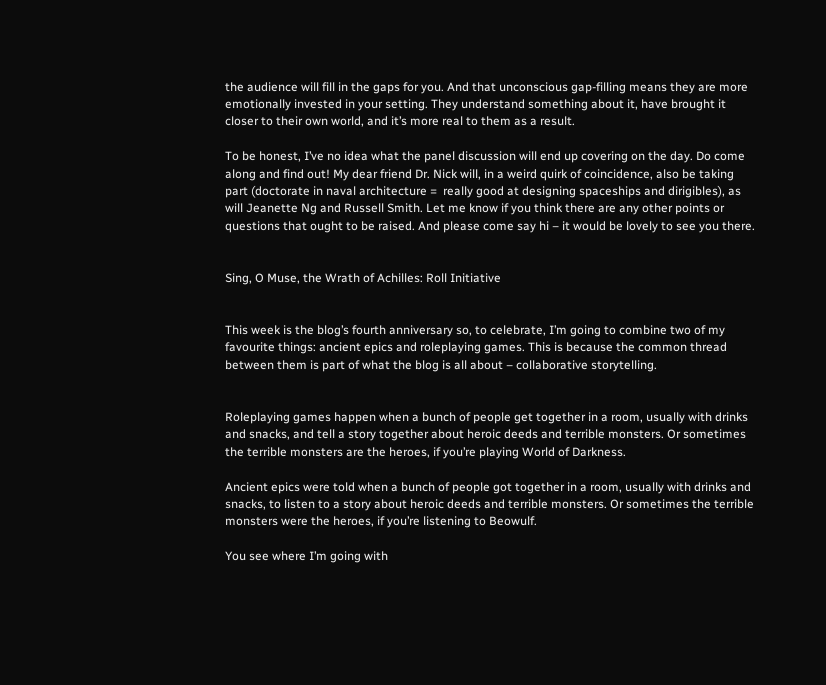the audience will fill in the gaps for you. And that unconscious gap-filling means they are more emotionally invested in your setting. They understand something about it, have brought it closer to their own world, and it’s more real to them as a result.

To be honest, I’ve no idea what the panel discussion will end up covering on the day. Do come along and find out! My dear friend Dr. Nick will, in a weird quirk of coincidence, also be taking part (doctorate in naval architecture =  really good at designing spaceships and dirigibles), as will Jeanette Ng and Russell Smith. Let me know if you think there are any other points or questions that ought to be raised. And please come say hi – it would be lovely to see you there.


Sing, O Muse, the Wrath of Achilles: Roll Initiative


This week is the blog’s fourth anniversary so, to celebrate, I’m going to combine two of my favourite things: ancient epics and roleplaying games. This is because the common thread between them is part of what the blog is all about – collaborative storytelling.


Roleplaying games happen when a bunch of people get together in a room, usually with drinks and snacks, and tell a story together about heroic deeds and terrible monsters. Or sometimes the terrible monsters are the heroes, if you’re playing World of Darkness.

Ancient epics were told when a bunch of people got together in a room, usually with drinks and snacks, to listen to a story about heroic deeds and terrible monsters. Or sometimes the terrible monsters were the heroes, if you’re listening to Beowulf.

You see where I’m going with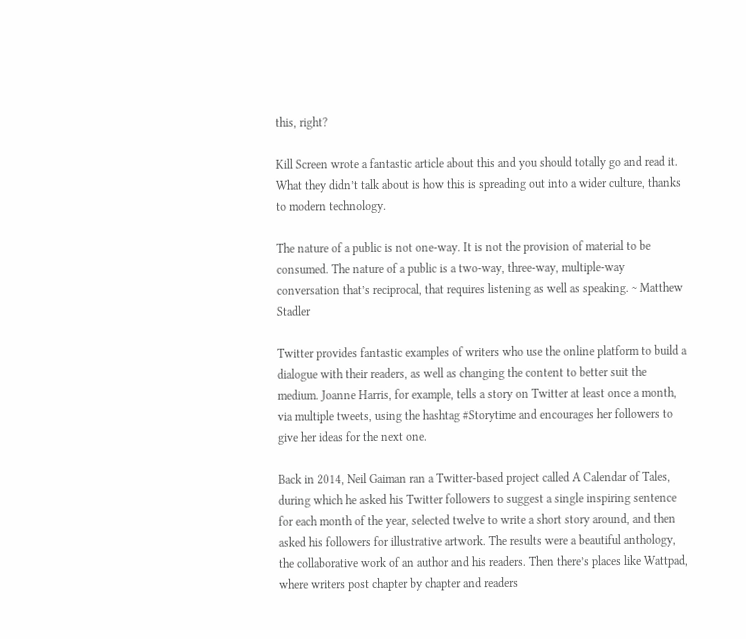this, right?

Kill Screen wrote a fantastic article about this and you should totally go and read it. What they didn’t talk about is how this is spreading out into a wider culture, thanks to modern technology.

The nature of a public is not one-way. It is not the provision of material to be consumed. The nature of a public is a two-way, three-way, multiple-way conversation that’s reciprocal, that requires listening as well as speaking. ~ Matthew Stadler

Twitter provides fantastic examples of writers who use the online platform to build a dialogue with their readers, as well as changing the content to better suit the medium. Joanne Harris, for example, tells a story on Twitter at least once a month, via multiple tweets, using the hashtag #Storytime and encourages her followers to give her ideas for the next one.

Back in 2014, Neil Gaiman ran a Twitter-based project called A Calendar of Tales, during which he asked his Twitter followers to suggest a single inspiring sentence for each month of the year, selected twelve to write a short story around, and then asked his followers for illustrative artwork. The results were a beautiful anthology, the collaborative work of an author and his readers. Then there’s places like Wattpad, where writers post chapter by chapter and readers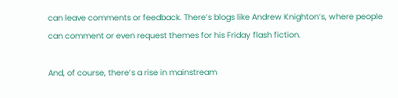can leave comments or feedback. There’s blogs like Andrew Knighton‘s, where people can comment or even request themes for his Friday flash fiction.

And, of course, there’s a rise in mainstream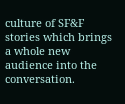culture of SF&F stories which brings a whole new audience into the conversation.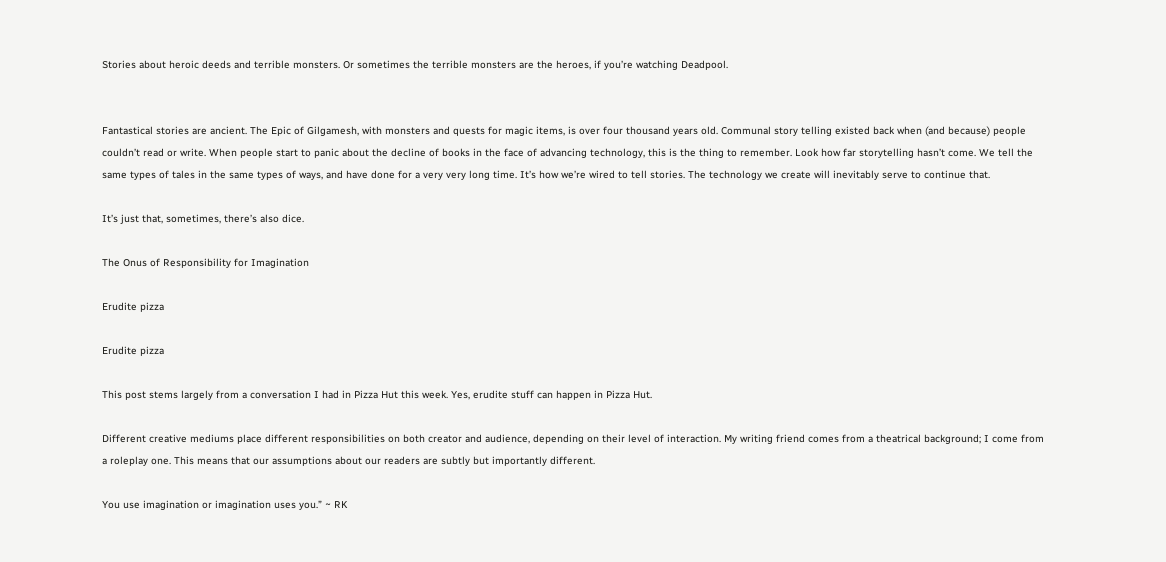Stories about heroic deeds and terrible monsters. Or sometimes the terrible monsters are the heroes, if you’re watching Deadpool.


Fantastical stories are ancient. The Epic of Gilgamesh, with monsters and quests for magic items, is over four thousand years old. Communal story telling existed back when (and because) people couldn’t read or write. When people start to panic about the decline of books in the face of advancing technology, this is the thing to remember. Look how far storytelling hasn’t come. We tell the same types of tales in the same types of ways, and have done for a very very long time. It’s how we’re wired to tell stories. The technology we create will inevitably serve to continue that.

It’s just that, sometimes, there’s also dice.

The Onus of Responsibility for Imagination

Erudite pizza

Erudite pizza

This post stems largely from a conversation I had in Pizza Hut this week. Yes, erudite stuff can happen in Pizza Hut.

Different creative mediums place different responsibilities on both creator and audience, depending on their level of interaction. My writing friend comes from a theatrical background; I come from a roleplay one. This means that our assumptions about our readers are subtly but importantly different.

You use imagination or imagination uses you.” ~ RK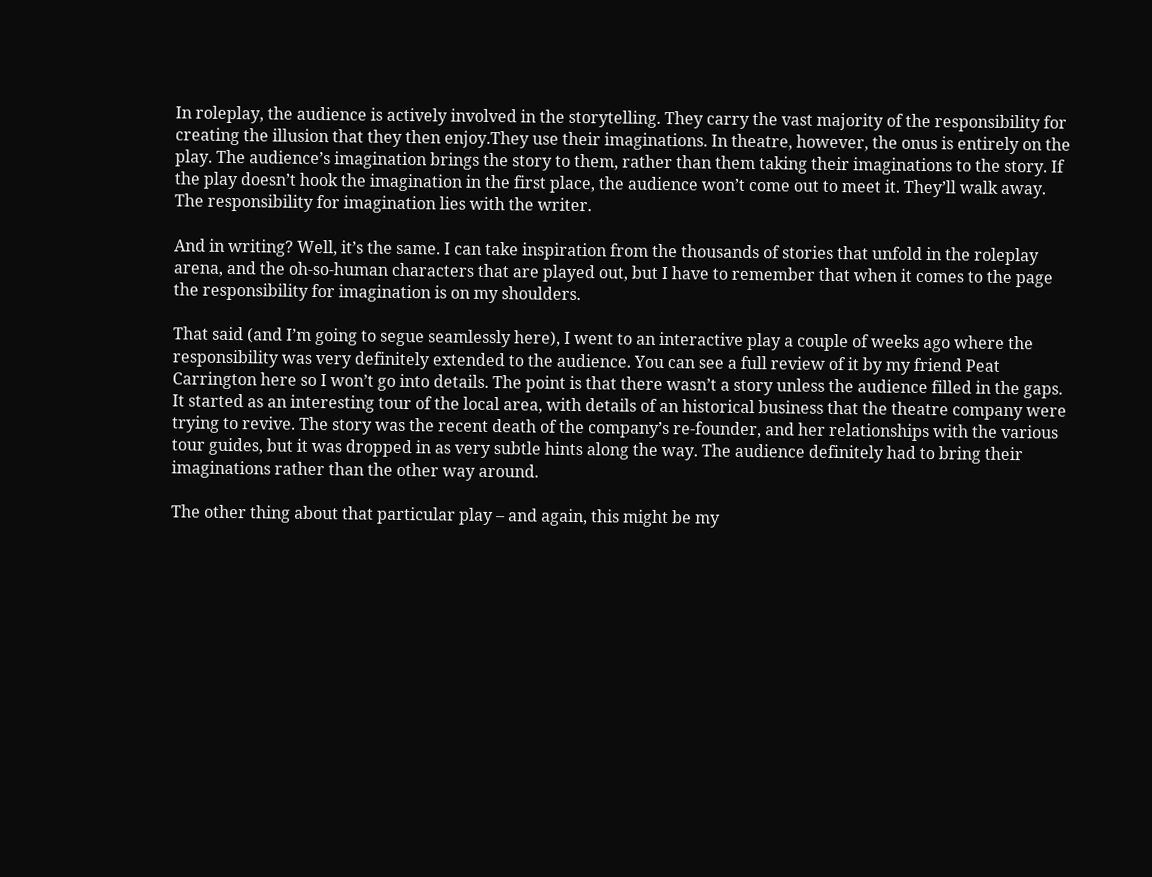In roleplay, the audience is actively involved in the storytelling. They carry the vast majority of the responsibility for creating the illusion that they then enjoy.They use their imaginations. In theatre, however, the onus is entirely on the play. The audience’s imagination brings the story to them, rather than them taking their imaginations to the story. If the play doesn’t hook the imagination in the first place, the audience won’t come out to meet it. They’ll walk away. The responsibility for imagination lies with the writer.

And in writing? Well, it’s the same. I can take inspiration from the thousands of stories that unfold in the roleplay arena, and the oh-so-human characters that are played out, but I have to remember that when it comes to the page the responsibility for imagination is on my shoulders.

That said (and I’m going to segue seamlessly here), I went to an interactive play a couple of weeks ago where the responsibility was very definitely extended to the audience. You can see a full review of it by my friend Peat Carrington here so I won’t go into details. The point is that there wasn’t a story unless the audience filled in the gaps. It started as an interesting tour of the local area, with details of an historical business that the theatre company were trying to revive. The story was the recent death of the company’s re-founder, and her relationships with the various tour guides, but it was dropped in as very subtle hints along the way. The audience definitely had to bring their imaginations rather than the other way around.

The other thing about that particular play – and again, this might be my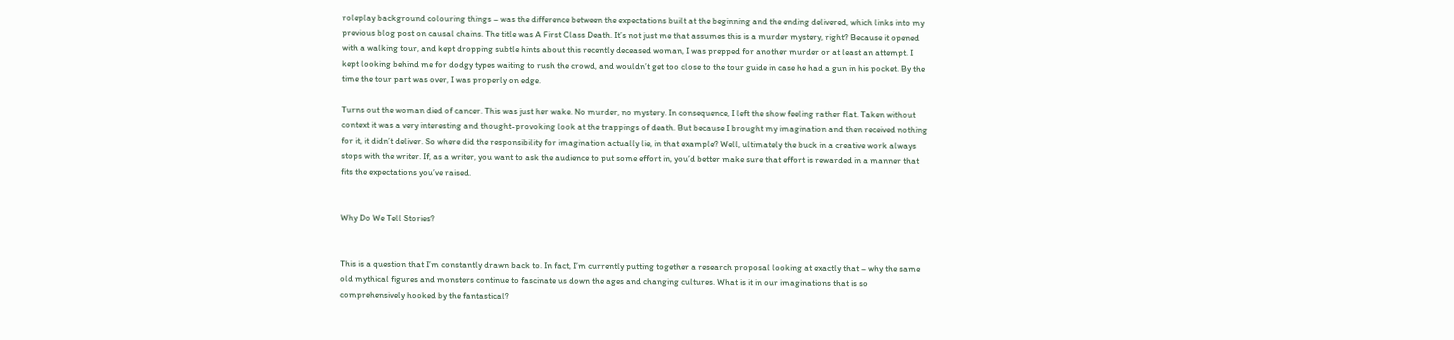roleplay background colouring things – was the difference between the expectations built at the beginning and the ending delivered, which links into my previous blog post on causal chains. The title was A First Class Death. It’s not just me that assumes this is a murder mystery, right? Because it opened with a walking tour, and kept dropping subtle hints about this recently deceased woman, I was prepped for another murder or at least an attempt. I kept looking behind me for dodgy types waiting to rush the crowd, and wouldn’t get too close to the tour guide in case he had a gun in his pocket. By the time the tour part was over, I was properly on edge.

Turns out the woman died of cancer. This was just her wake. No murder, no mystery. In consequence, I left the show feeling rather flat. Taken without context it was a very interesting and thought-provoking look at the trappings of death. But because I brought my imagination and then received nothing for it, it didn’t deliver. So where did the responsibility for imagination actually lie, in that example? Well, ultimately the buck in a creative work always stops with the writer. If, as a writer, you want to ask the audience to put some effort in, you’d better make sure that effort is rewarded in a manner that fits the expectations you’ve raised.


Why Do We Tell Stories?


This is a question that I’m constantly drawn back to. In fact, I’m currently putting together a research proposal looking at exactly that – why the same old mythical figures and monsters continue to fascinate us down the ages and changing cultures. What is it in our imaginations that is so comprehensively hooked by the fantastical?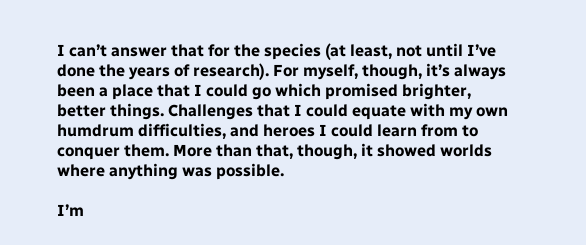I can’t answer that for the species (at least, not until I’ve done the years of research). For myself, though, it’s always been a place that I could go which promised brighter, better things. Challenges that I could equate with my own humdrum difficulties, and heroes I could learn from to conquer them. More than that, though, it showed worlds where anything was possible.

I’m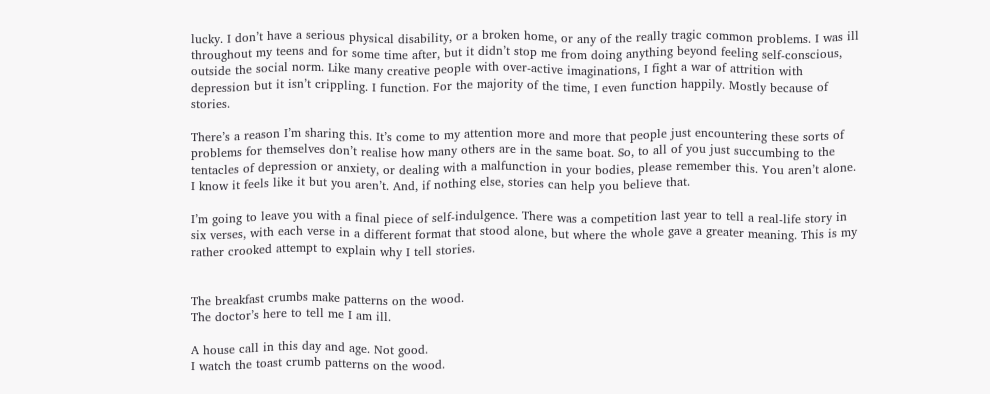lucky. I don’t have a serious physical disability, or a broken home, or any of the really tragic common problems. I was ill throughout my teens and for some time after, but it didn’t stop me from doing anything beyond feeling self-conscious, outside the social norm. Like many creative people with over-active imaginations, I fight a war of attrition with depression but it isn’t crippling. I function. For the majority of the time, I even function happily. Mostly because of stories.

There’s a reason I’m sharing this. It’s come to my attention more and more that people just encountering these sorts of problems for themselves don’t realise how many others are in the same boat. So, to all of you just succumbing to the tentacles of depression or anxiety, or dealing with a malfunction in your bodies, please remember this. You aren’t alone. I know it feels like it but you aren’t. And, if nothing else, stories can help you believe that.

I’m going to leave you with a final piece of self-indulgence. There was a competition last year to tell a real-life story in six verses, with each verse in a different format that stood alone, but where the whole gave a greater meaning. This is my rather crooked attempt to explain why I tell stories.


The breakfast crumbs make patterns on the wood.
The doctor’s here to tell me I am ill.

A house call in this day and age. Not good.
I watch the toast crumb patterns on the wood.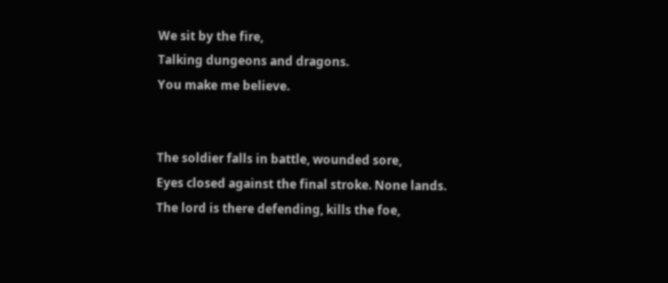We sit by the fire,
Talking dungeons and dragons.
You make me believe.


The soldier falls in battle, wounded sore,
Eyes closed against the final stroke. None lands.
The lord is there defending, kills the foe,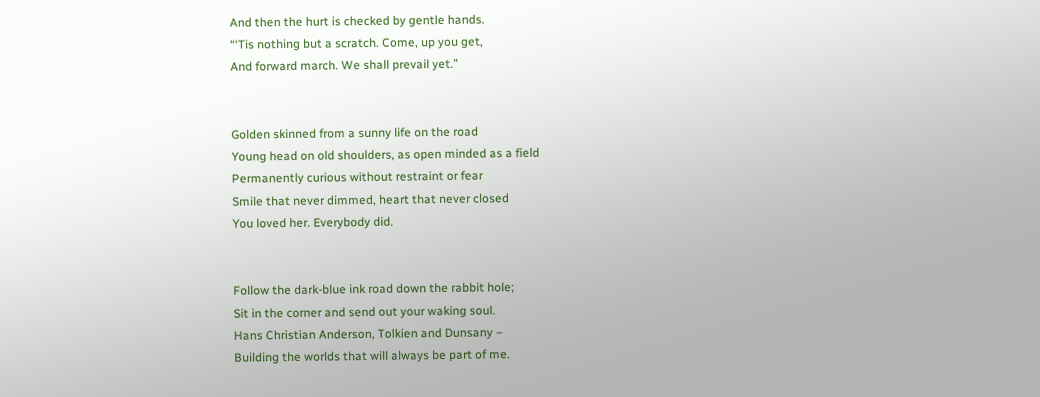And then the hurt is checked by gentle hands.
“‘Tis nothing but a scratch. Come, up you get,
And forward march. We shall prevail yet.”


Golden skinned from a sunny life on the road
Young head on old shoulders, as open minded as a field
Permanently curious without restraint or fear
Smile that never dimmed, heart that never closed
You loved her. Everybody did.


Follow the dark-blue ink road down the rabbit hole;
Sit in the corner and send out your waking soul.
Hans Christian Anderson, Tolkien and Dunsany –
Building the worlds that will always be part of me.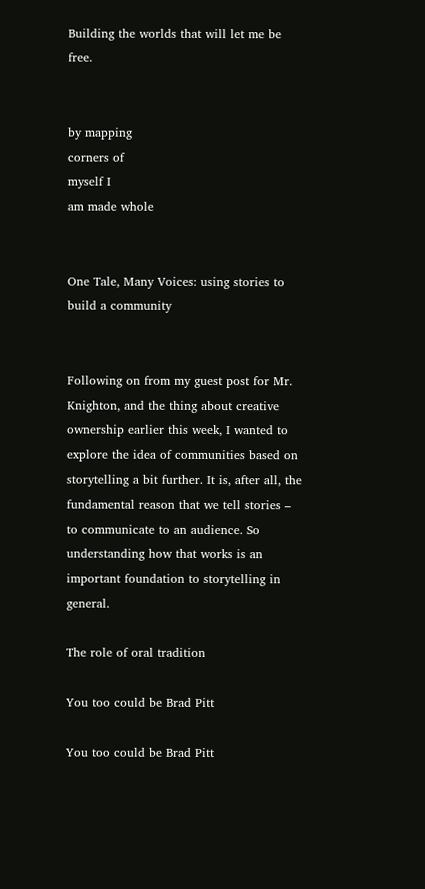Building the worlds that will let me be free.


by mapping
corners of
myself I
am made whole


One Tale, Many Voices: using stories to build a community


Following on from my guest post for Mr. Knighton, and the thing about creative ownership earlier this week, I wanted to explore the idea of communities based on storytelling a bit further. It is, after all, the fundamental reason that we tell stories – to communicate to an audience. So understanding how that works is an important foundation to storytelling in general.

The role of oral tradition

You too could be Brad Pitt

You too could be Brad Pitt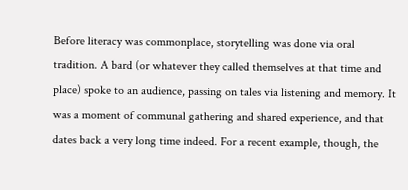Before literacy was commonplace, storytelling was done via oral tradition. A bard (or whatever they called themselves at that time and place) spoke to an audience, passing on tales via listening and memory. It was a moment of communal gathering and shared experience, and that dates back a very long time indeed. For a recent example, though, the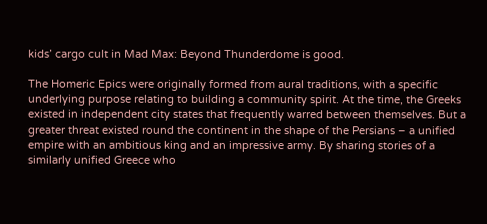kids’ cargo cult in Mad Max: Beyond Thunderdome is good.

The Homeric Epics were originally formed from aural traditions, with a specific underlying purpose relating to building a community spirit. At the time, the Greeks existed in independent city states that frequently warred between themselves. But a greater threat existed round the continent in the shape of the Persians – a unified empire with an ambitious king and an impressive army. By sharing stories of a similarly unified Greece who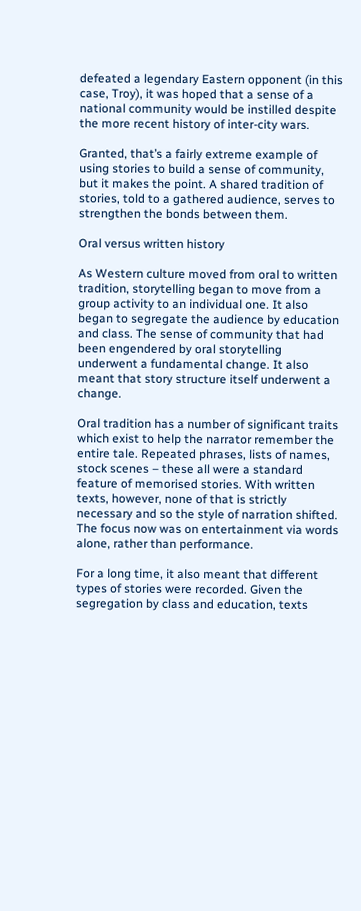defeated a legendary Eastern opponent (in this case, Troy), it was hoped that a sense of a national community would be instilled despite the more recent history of inter-city wars.

Granted, that’s a fairly extreme example of using stories to build a sense of community, but it makes the point. A shared tradition of stories, told to a gathered audience, serves to strengthen the bonds between them.

Oral versus written history

As Western culture moved from oral to written tradition, storytelling began to move from a group activity to an individual one. It also began to segregate the audience by education and class. The sense of community that had been engendered by oral storytelling underwent a fundamental change. It also meant that story structure itself underwent a change.

Oral tradition has a number of significant traits which exist to help the narrator remember the entire tale. Repeated phrases, lists of names, stock scenes – these all were a standard feature of memorised stories. With written texts, however, none of that is strictly necessary and so the style of narration shifted. The focus now was on entertainment via words alone, rather than performance.

For a long time, it also meant that different types of stories were recorded. Given the segregation by class and education, texts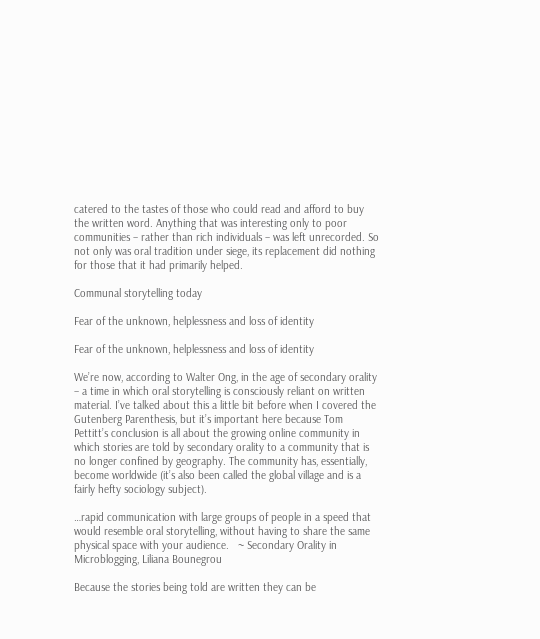catered to the tastes of those who could read and afford to buy the written word. Anything that was interesting only to poor communities – rather than rich individuals – was left unrecorded. So not only was oral tradition under siege, its replacement did nothing for those that it had primarily helped.

Communal storytelling today

Fear of the unknown, helplessness and loss of identity

Fear of the unknown, helplessness and loss of identity

We’re now, according to Walter Ong, in the age of secondary orality – a time in which oral storytelling is consciously reliant on written material. I’ve talked about this a little bit before when I covered the Gutenberg Parenthesis, but it’s important here because Tom Pettitt’s conclusion is all about the growing online community in which stories are told by secondary orality to a community that is no longer confined by geography. The community has, essentially, become worldwide (it’s also been called the global village and is a fairly hefty sociology subject).

…rapid communication with large groups of people in a speed that would resemble oral storytelling, without having to share the same physical space with your audience.   ~ Secondary Orality in Microblogging, Liliana Bounegrou

Because the stories being told are written they can be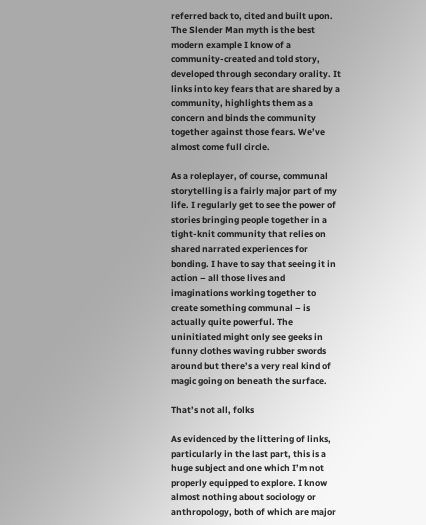referred back to, cited and built upon. The Slender Man myth is the best modern example I know of a community-created and told story, developed through secondary orality. It links into key fears that are shared by a community, highlights them as a concern and binds the community together against those fears. We’ve almost come full circle.

As a roleplayer, of course, communal storytelling is a fairly major part of my life. I regularly get to see the power of stories bringing people together in a tight-knit community that relies on shared narrated experiences for bonding. I have to say that seeing it in action – all those lives and imaginations working together to create something communal – is actually quite powerful. The uninitiated might only see geeks in funny clothes waving rubber swords around but there’s a very real kind of magic going on beneath the surface.

That’s not all, folks

As evidenced by the littering of links, particularly in the last part, this is a huge subject and one which I’m not properly equipped to explore. I know almost nothing about sociology or anthropology, both of which are major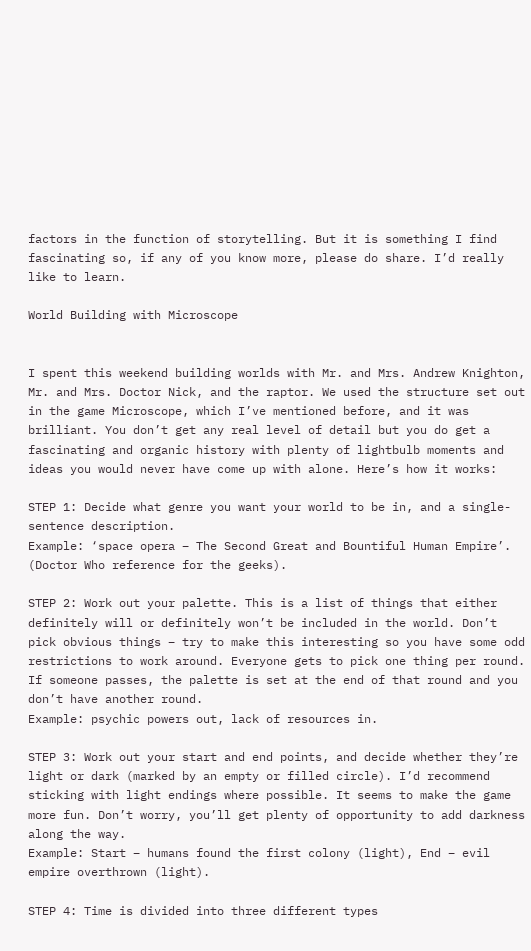factors in the function of storytelling. But it is something I find fascinating so, if any of you know more, please do share. I’d really like to learn.

World Building with Microscope


I spent this weekend building worlds with Mr. and Mrs. Andrew Knighton, Mr. and Mrs. Doctor Nick, and the raptor. We used the structure set out in the game Microscope, which I’ve mentioned before, and it was brilliant. You don’t get any real level of detail but you do get a fascinating and organic history with plenty of lightbulb moments and ideas you would never have come up with alone. Here’s how it works:

STEP 1: Decide what genre you want your world to be in, and a single-sentence description.
Example: ‘space opera – The Second Great and Bountiful Human Empire’. (Doctor Who reference for the geeks).

STEP 2: Work out your palette. This is a list of things that either definitely will or definitely won’t be included in the world. Don’t pick obvious things – try to make this interesting so you have some odd restrictions to work around. Everyone gets to pick one thing per round. If someone passes, the palette is set at the end of that round and you don’t have another round.
Example: psychic powers out, lack of resources in.

STEP 3: Work out your start and end points, and decide whether they’re light or dark (marked by an empty or filled circle). I’d recommend sticking with light endings where possible. It seems to make the game more fun. Don’t worry, you’ll get plenty of opportunity to add darkness along the way.
Example: Start – humans found the first colony (light), End – evil empire overthrown (light).

STEP 4: Time is divided into three different types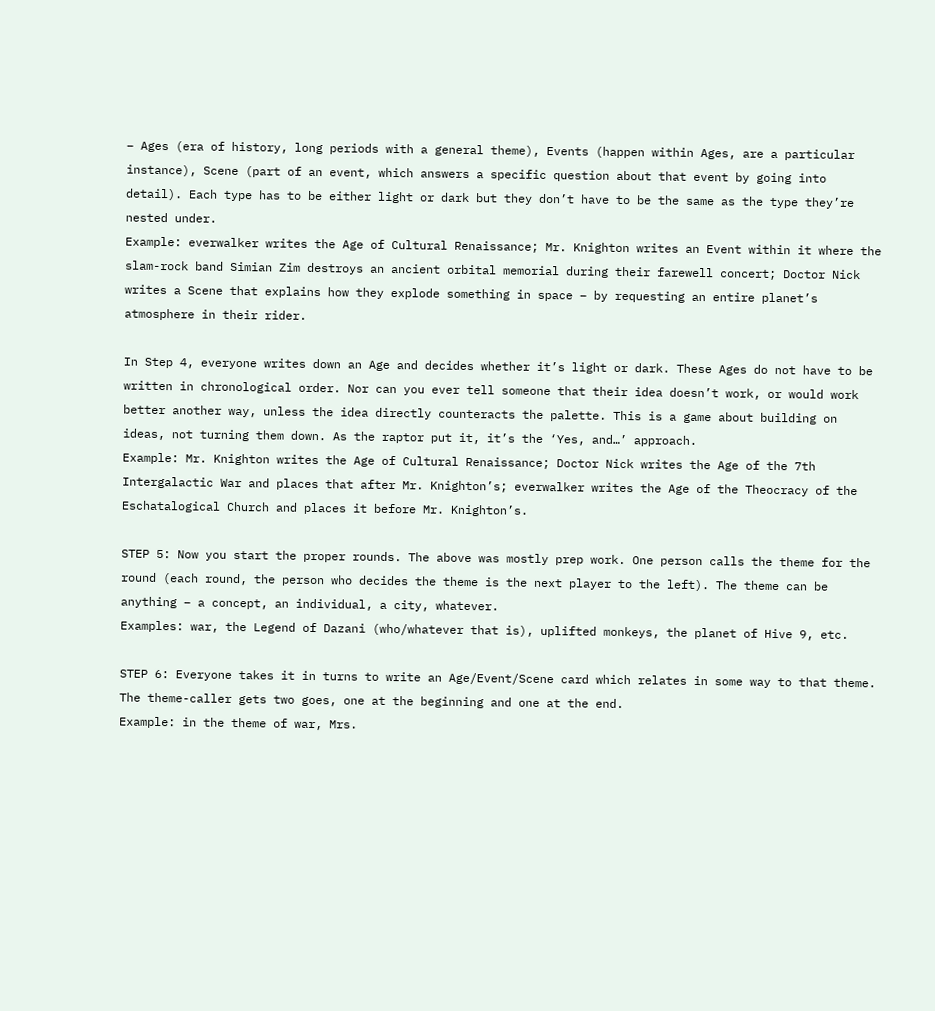– Ages (era of history, long periods with a general theme), Events (happen within Ages, are a particular instance), Scene (part of an event, which answers a specific question about that event by going into detail). Each type has to be either light or dark but they don’t have to be the same as the type they’re nested under.
Example: everwalker writes the Age of Cultural Renaissance; Mr. Knighton writes an Event within it where the slam-rock band Simian Zim destroys an ancient orbital memorial during their farewell concert; Doctor Nick writes a Scene that explains how they explode something in space – by requesting an entire planet’s atmosphere in their rider.

In Step 4, everyone writes down an Age and decides whether it’s light or dark. These Ages do not have to be written in chronological order. Nor can you ever tell someone that their idea doesn’t work, or would work better another way, unless the idea directly counteracts the palette. This is a game about building on ideas, not turning them down. As the raptor put it, it’s the ‘Yes, and…’ approach.
Example: Mr. Knighton writes the Age of Cultural Renaissance; Doctor Nick writes the Age of the 7th Intergalactic War and places that after Mr. Knighton’s; everwalker writes the Age of the Theocracy of the Eschatalogical Church and places it before Mr. Knighton’s.

STEP 5: Now you start the proper rounds. The above was mostly prep work. One person calls the theme for the round (each round, the person who decides the theme is the next player to the left). The theme can be anything – a concept, an individual, a city, whatever.
Examples: war, the Legend of Dazani (who/whatever that is), uplifted monkeys, the planet of Hive 9, etc.

STEP 6: Everyone takes it in turns to write an Age/Event/Scene card which relates in some way to that theme. The theme-caller gets two goes, one at the beginning and one at the end.
Example: in the theme of war, Mrs.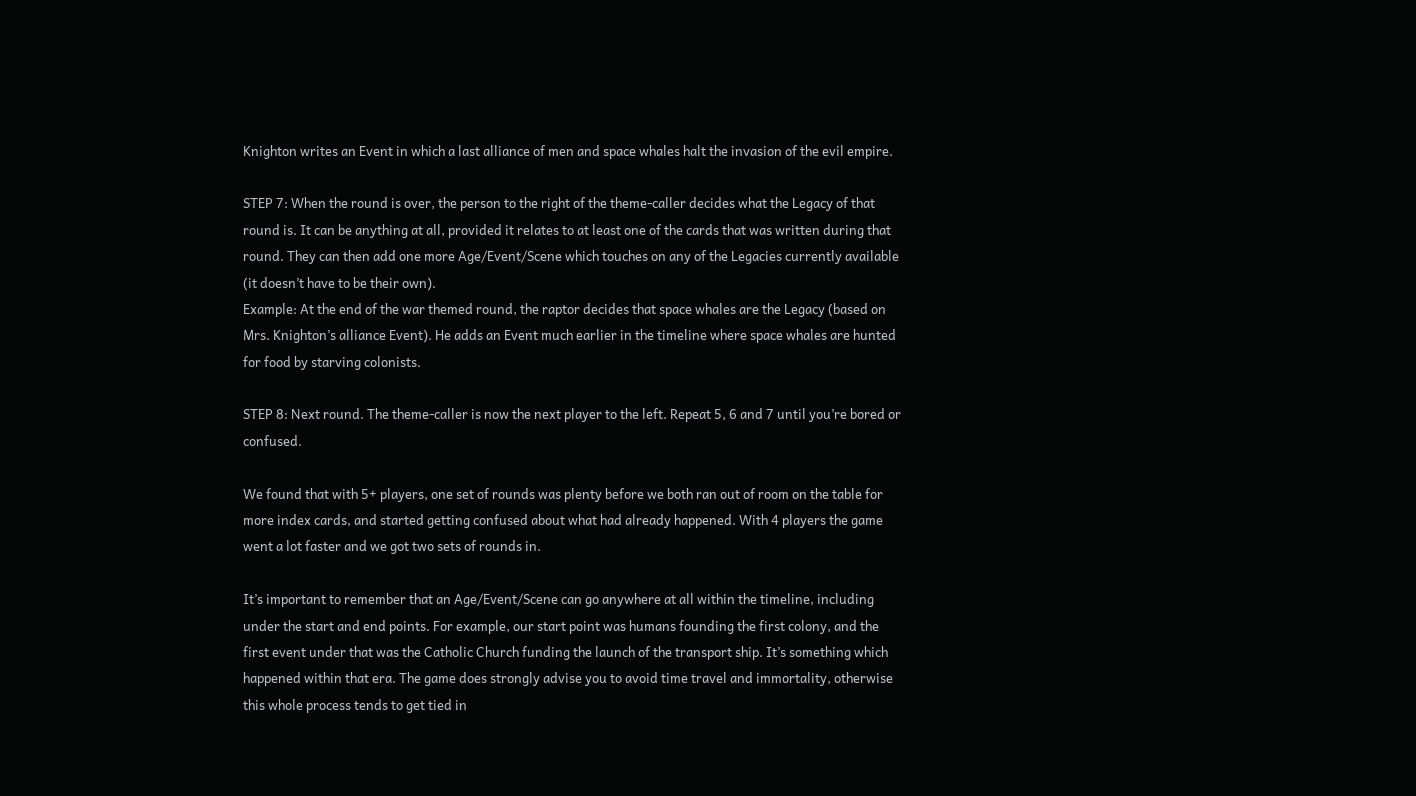Knighton writes an Event in which a last alliance of men and space whales halt the invasion of the evil empire.

STEP 7: When the round is over, the person to the right of the theme-caller decides what the Legacy of that round is. It can be anything at all, provided it relates to at least one of the cards that was written during that round. They can then add one more Age/Event/Scene which touches on any of the Legacies currently available (it doesn’t have to be their own).
Example: At the end of the war themed round, the raptor decides that space whales are the Legacy (based on Mrs. Knighton’s alliance Event). He adds an Event much earlier in the timeline where space whales are hunted for food by starving colonists.

STEP 8: Next round. The theme-caller is now the next player to the left. Repeat 5, 6 and 7 until you’re bored or confused.

We found that with 5+ players, one set of rounds was plenty before we both ran out of room on the table for more index cards, and started getting confused about what had already happened. With 4 players the game went a lot faster and we got two sets of rounds in.

It’s important to remember that an Age/Event/Scene can go anywhere at all within the timeline, including under the start and end points. For example, our start point was humans founding the first colony, and the first event under that was the Catholic Church funding the launch of the transport ship. It’s something which happened within that era. The game does strongly advise you to avoid time travel and immortality, otherwise this whole process tends to get tied in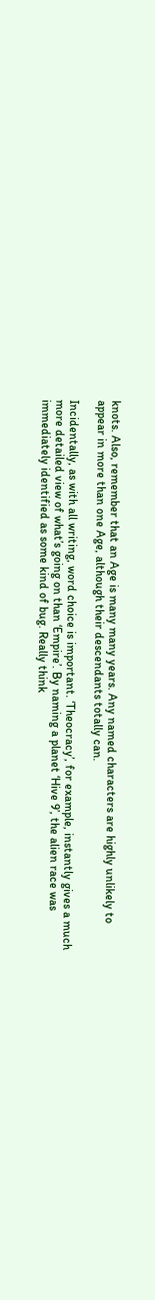knots. Also, remember that an Age is many many years. Any named characters are highly unlikely to appear in more than one Age, although their descendants totally can.

Incidentally, as with all writing, word choice is important. ‘Theocracy’, for example, instantly gives a much more detailed view of what’s going on than ‘Empire’. By naming a planet ‘Hive 9’, the alien race was immediately identified as some kind of bug. Really think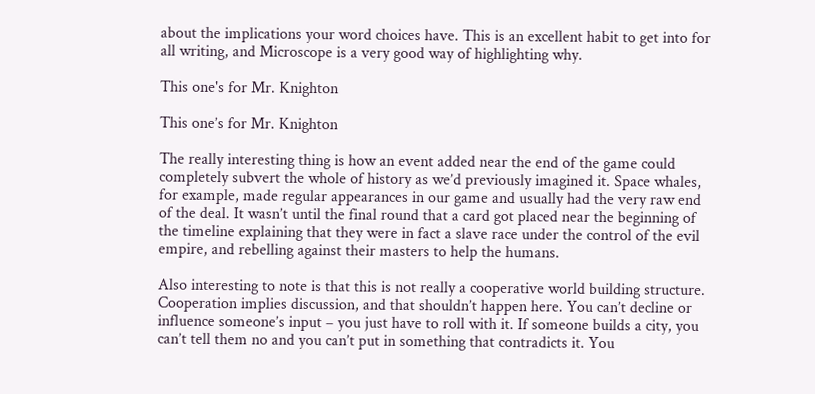about the implications your word choices have. This is an excellent habit to get into for all writing, and Microscope is a very good way of highlighting why.

This one's for Mr. Knighton

This one’s for Mr. Knighton

The really interesting thing is how an event added near the end of the game could completely subvert the whole of history as we’d previously imagined it. Space whales, for example, made regular appearances in our game and usually had the very raw end of the deal. It wasn’t until the final round that a card got placed near the beginning of the timeline explaining that they were in fact a slave race under the control of the evil empire, and rebelling against their masters to help the humans.

Also interesting to note is that this is not really a cooperative world building structure. Cooperation implies discussion, and that shouldn’t happen here. You can’t decline or influence someone’s input – you just have to roll with it. If someone builds a city, you can’t tell them no and you can’t put in something that contradicts it. You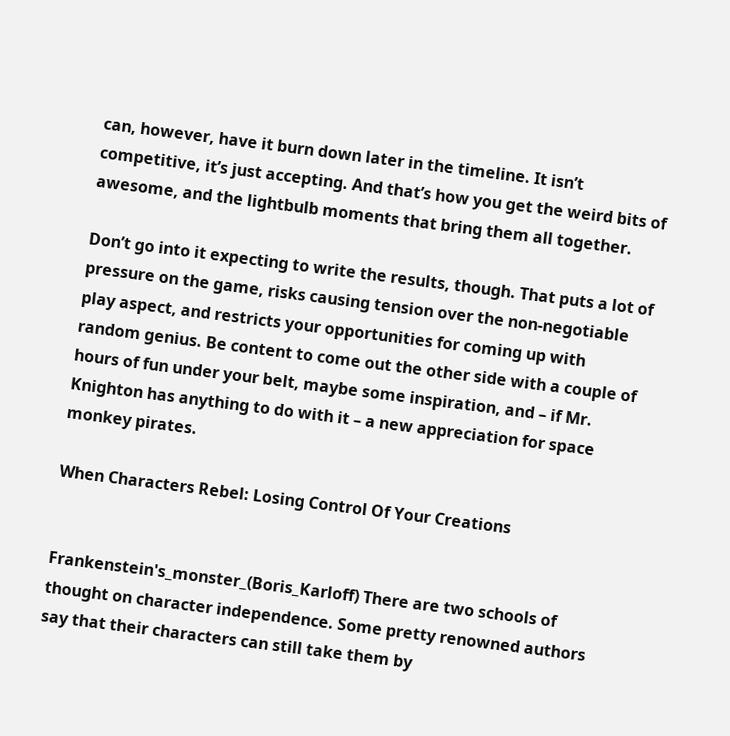can, however, have it burn down later in the timeline. It isn’t competitive, it’s just accepting. And that’s how you get the weird bits of awesome, and the lightbulb moments that bring them all together.

Don’t go into it expecting to write the results, though. That puts a lot of pressure on the game, risks causing tension over the non-negotiable play aspect, and restricts your opportunities for coming up with random genius. Be content to come out the other side with a couple of hours of fun under your belt, maybe some inspiration, and – if Mr. Knighton has anything to do with it – a new appreciation for space monkey pirates.

When Characters Rebel: Losing Control Of Your Creations


Frankenstein's_monster_(Boris_Karloff) There are two schools of thought on character independence. Some pretty renowned authors say that their characters can still take them by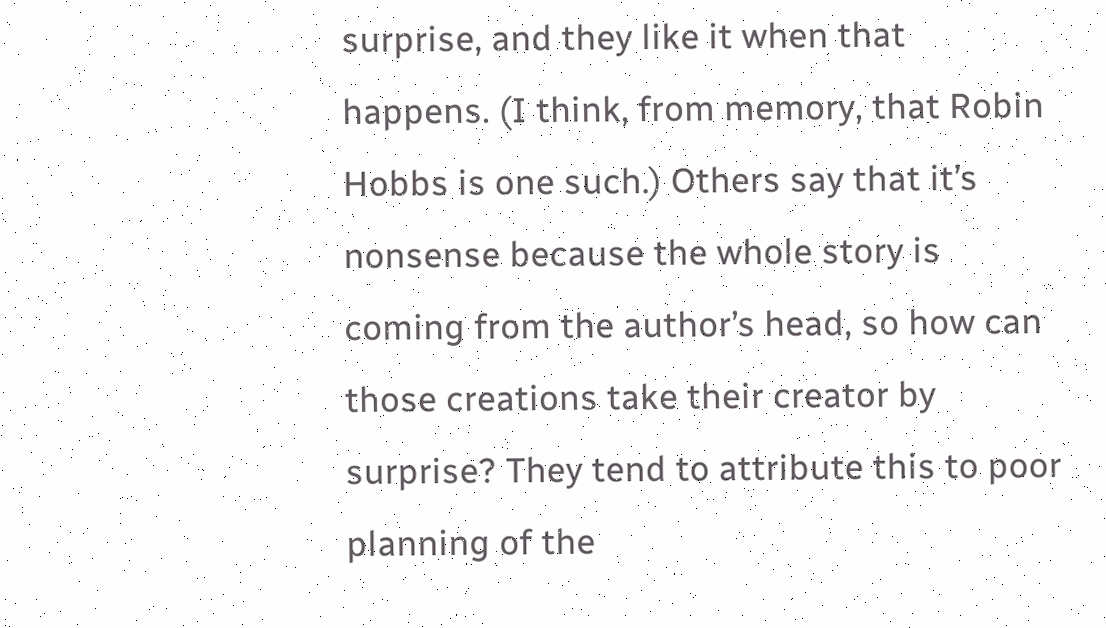surprise, and they like it when that happens. (I think, from memory, that Robin Hobbs is one such.) Others say that it’s nonsense because the whole story is coming from the author’s head, so how can those creations take their creator by surprise? They tend to attribute this to poor planning of the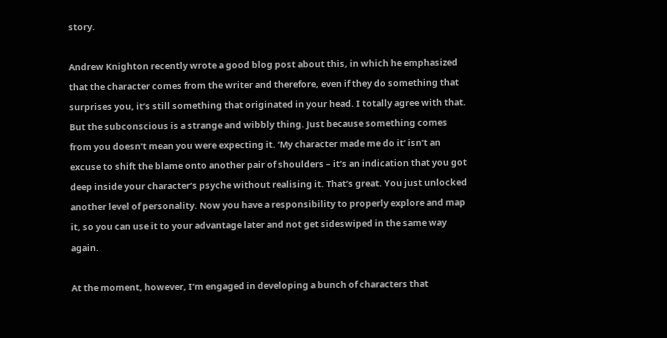story.

Andrew Knighton recently wrote a good blog post about this, in which he emphasized that the character comes from the writer and therefore, even if they do something that surprises you, it’s still something that originated in your head. I totally agree with that. But the subconscious is a strange and wibbly thing. Just because something comes from you doesn’t mean you were expecting it. ‘My character made me do it’ isn’t an excuse to shift the blame onto another pair of shoulders – it’s an indication that you got deep inside your character’s psyche without realising it. That’s great. You just unlocked another level of personality. Now you have a responsibility to properly explore and map it, so you can use it to your advantage later and not get sideswiped in the same way again.

At the moment, however, I’m engaged in developing a bunch of characters that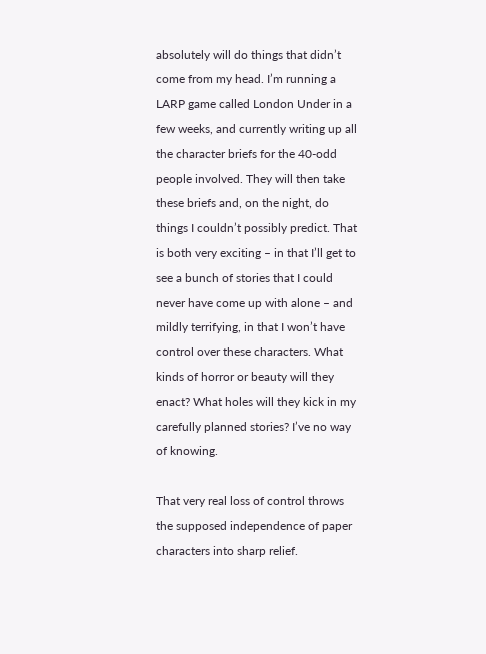absolutely will do things that didn’t come from my head. I’m running a LARP game called London Under in a few weeks, and currently writing up all the character briefs for the 40-odd people involved. They will then take these briefs and, on the night, do things I couldn’t possibly predict. That is both very exciting – in that I’ll get to see a bunch of stories that I could never have come up with alone – and mildly terrifying, in that I won’t have control over these characters. What kinds of horror or beauty will they enact? What holes will they kick in my carefully planned stories? I’ve no way of knowing.

That very real loss of control throws the supposed independence of paper characters into sharp relief.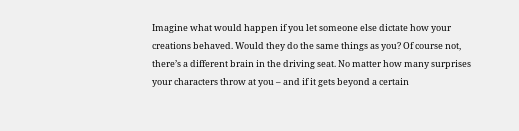Imagine what would happen if you let someone else dictate how your creations behaved. Would they do the same things as you? Of course not, there’s a different brain in the driving seat. No matter how many surprises your characters throw at you – and if it gets beyond a certain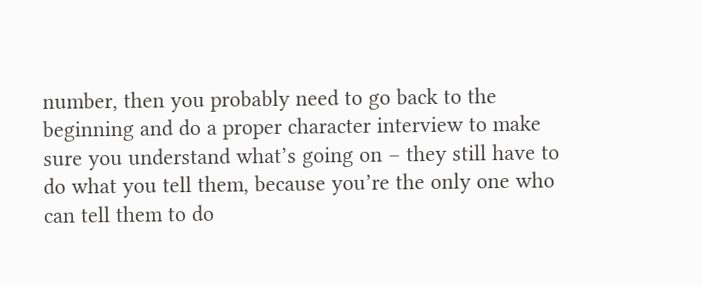number, then you probably need to go back to the beginning and do a proper character interview to make sure you understand what’s going on – they still have to do what you tell them, because you’re the only one who can tell them to do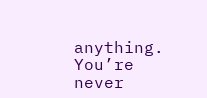anything. You’re never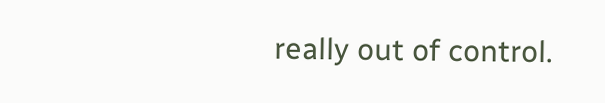really out of control.